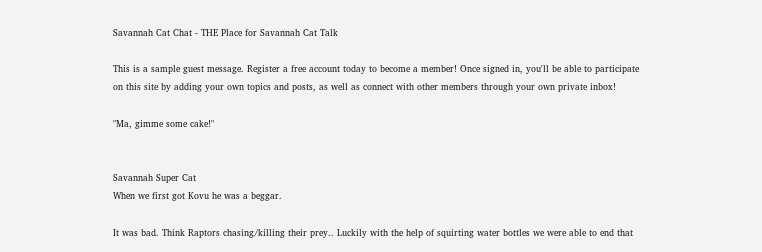Savannah Cat Chat - THE Place for Savannah Cat Talk

This is a sample guest message. Register a free account today to become a member! Once signed in, you'll be able to participate on this site by adding your own topics and posts, as well as connect with other members through your own private inbox!

"Ma, gimme some cake!"


Savannah Super Cat
When we first got Kovu he was a beggar.

It was bad. Think Raptors chasing/killing their prey.. Luckily with the help of squirting water bottles we were able to end that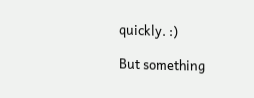quickly. :)

But something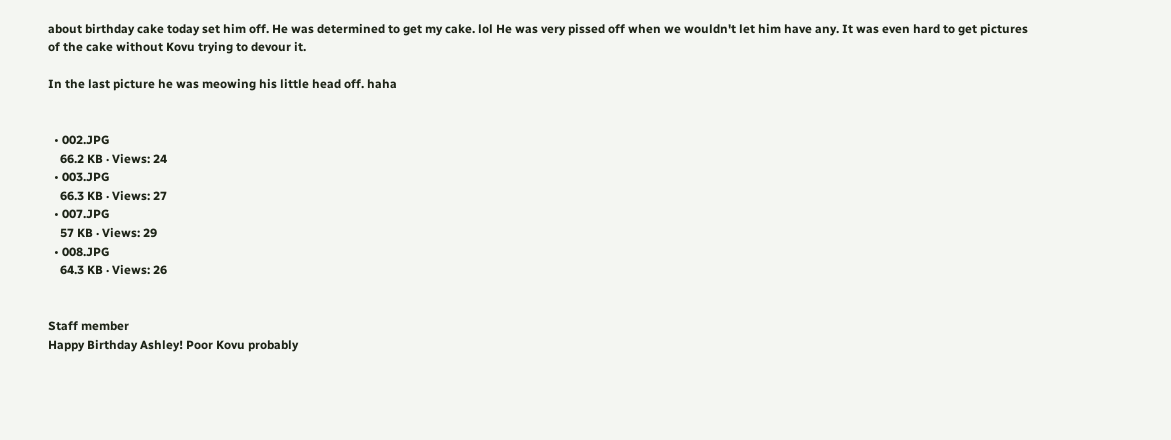about birthday cake today set him off. He was determined to get my cake. lol He was very pissed off when we wouldn't let him have any. It was even hard to get pictures of the cake without Kovu trying to devour it.

In the last picture he was meowing his little head off. haha


  • 002.JPG
    66.2 KB · Views: 24
  • 003.JPG
    66.3 KB · Views: 27
  • 007.JPG
    57 KB · Views: 29
  • 008.JPG
    64.3 KB · Views: 26


Staff member
Happy Birthday Ashley! Poor Kovu probably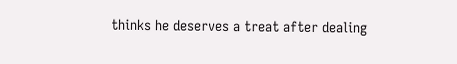thinks he deserves a treat after dealing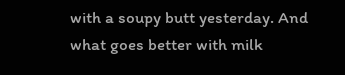with a soupy butt yesterday. And what goes better with milk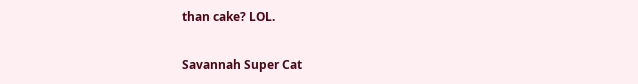than cake? LOL.


Savannah Super Cat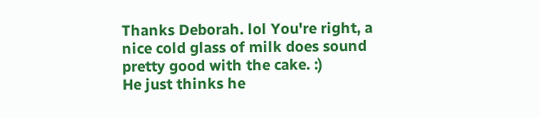Thanks Deborah. lol You're right, a nice cold glass of milk does sound pretty good with the cake. :)
He just thinks he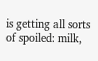is getting all sorts of spoiled: milk,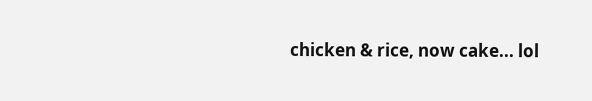chicken & rice, now cake... lol